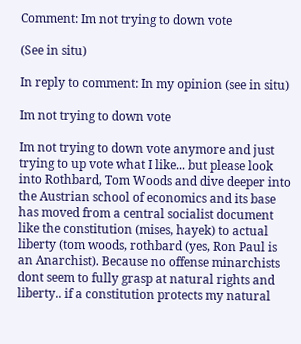Comment: Im not trying to down vote

(See in situ)

In reply to comment: In my opinion (see in situ)

Im not trying to down vote

Im not trying to down vote anymore and just trying to up vote what I like... but please look into Rothbard, Tom Woods and dive deeper into the Austrian school of economics and its base has moved from a central socialist document like the constitution (mises, hayek) to actual liberty (tom woods, rothbard (yes, Ron Paul is an Anarchist). Because no offense minarchists dont seem to fully grasp at natural rights and liberty.. if a constitution protects my natural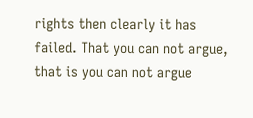rights then clearly it has failed. That you can not argue, that is you can not argue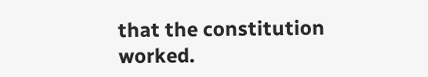that the constitution worked.